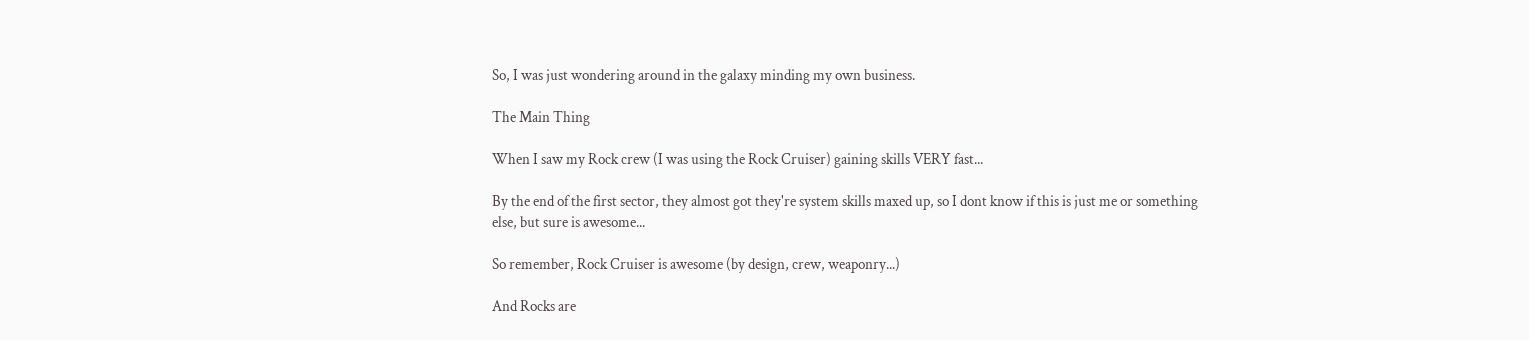So, I was just wondering around in the galaxy minding my own business.

The Main Thing

When I saw my Rock crew (I was using the Rock Cruiser) gaining skills VERY fast...

By the end of the first sector, they almost got they're system skills maxed up, so I dont know if this is just me or something else, but sure is awesome...

So remember, Rock Cruiser is awesome (by design, crew, weaponry...)

And Rocks are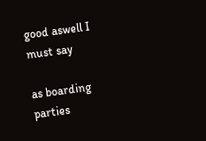good aswell I must say

as boarding parties